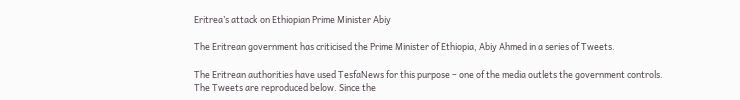Eritrea’s attack on Ethiopian Prime Minister Abiy

The Eritrean government has criticised the Prime Minister of Ethiopia, Abiy Ahmed in a series of Tweets.

The Eritrean authorities have used TesfaNews for this purpose – one of the media outlets the government controls. The Tweets are reproduced below. Since the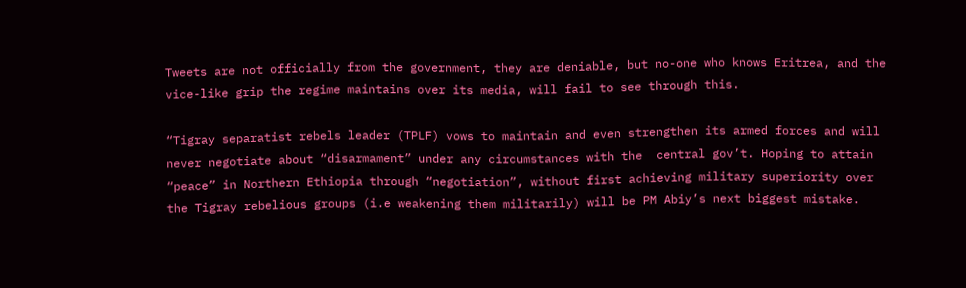Tweets are not officially from the government, they are deniable, but no-one who knows Eritrea, and the vice-like grip the regime maintains over its media, will fail to see through this.

“Tigray separatist rebels leader (TPLF) vows to maintain and even strengthen its armed forces and will never negotiate about “disarmament” under any circumstances with the  central gov’t. Hoping to attain “peace” in Northern Ethiopia through “negotiation”, without first achieving military superiority over the Tigray rebelious groups (i.e weakening them militarily) will be PM Abiy’s next biggest mistake.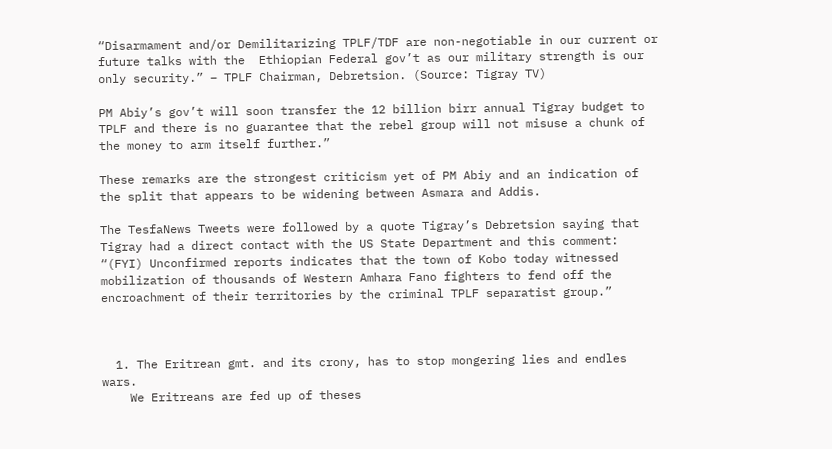“Disarmament and/or Demilitarizing TPLF/TDF are non-negotiable in our current or future talks with the  Ethiopian Federal gov’t as our military strength is our only security.” – TPLF Chairman, Debretsion. (Source: Tigray TV)

PM Abiy’s gov’t will soon transfer the 12 billion birr annual Tigray budget to TPLF and there is no guarantee that the rebel group will not misuse a chunk of the money to arm itself further.”

These remarks are the strongest criticism yet of PM Abiy and an indication of the split that appears to be widening between Asmara and Addis.

The TesfaNews Tweets were followed by a quote Tigray’s Debretsion saying that Tigray had a direct contact with the US State Department and this comment: “(FYI) Unconfirmed reports indicates that the town of Kobo today witnessed mobilization of thousands of Western Amhara Fano fighters to fend off the encroachment of their territories by the criminal TPLF separatist group.”



  1. The Eritrean gmt. and its crony, has to stop mongering lies and endles wars.
    We Eritreans are fed up of theses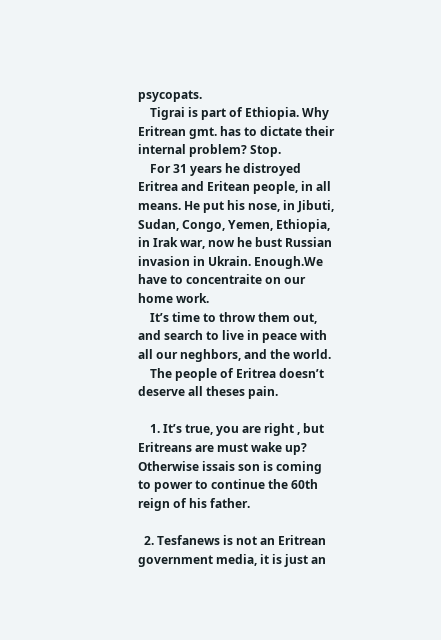psycopats.
    Tigrai is part of Ethiopia. Why Eritrean gmt. has to dictate their internal problem? Stop.
    For 31 years he distroyed Eritrea and Eritean people, in all means. He put his nose, in Jibuti, Sudan, Congo, Yemen, Ethiopia, in Irak war, now he bust Russian invasion in Ukrain. Enough.We have to concentraite on our home work.
    It’s time to throw them out, and search to live in peace with all our neghbors, and the world.
    The people of Eritrea doesn’t deserve all theses pain.

    1. It’s true, you are right , but Eritreans are must wake up? Otherwise issais son is coming to power to continue the 60th reign of his father.

  2. Tesfanews is not an Eritrean government media, it is just an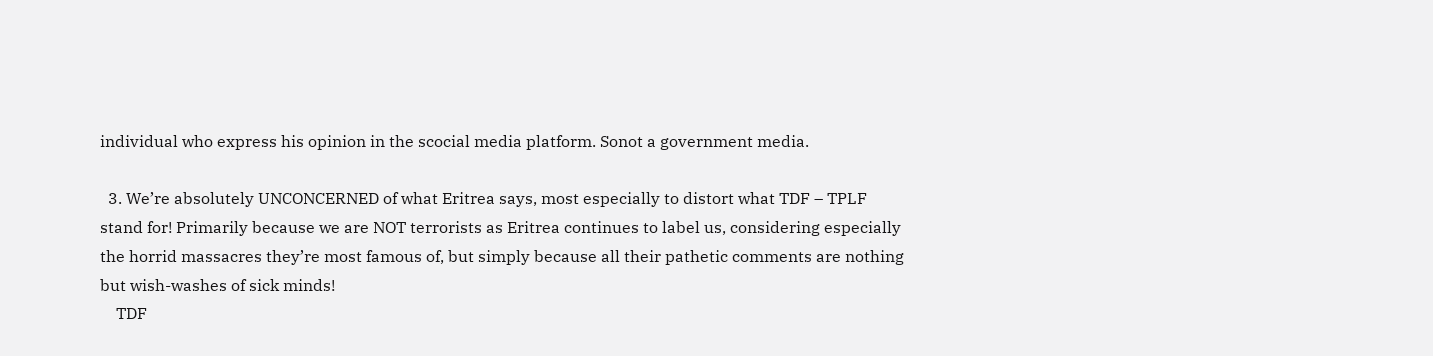individual who express his opinion in the scocial media platform. Sonot a government media.

  3. We’re absolutely UNCONCERNED of what Eritrea says, most especially to distort what TDF – TPLF stand for! Primarily because we are NOT terrorists as Eritrea continues to label us, considering especially the horrid massacres they’re most famous of, but simply because all their pathetic comments are nothing but wish-washes of sick minds!
    TDF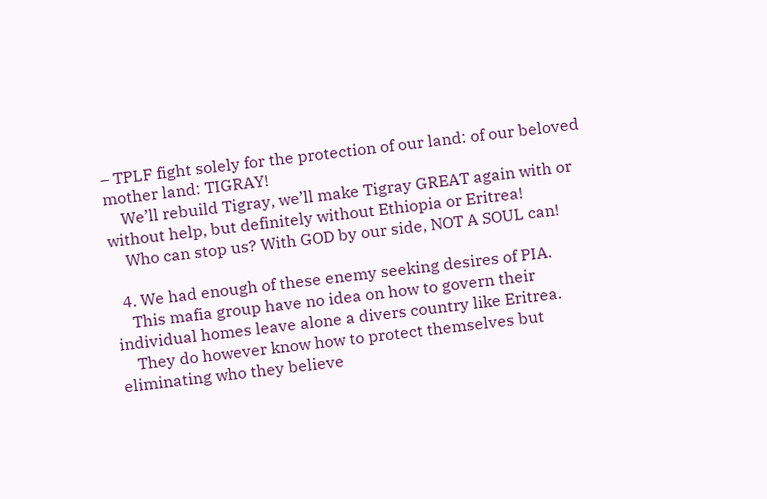– TPLF fight solely for the protection of our land: of our beloved mother land: TIGRAY!
    We’ll rebuild Tigray, we’ll make Tigray GREAT again with or without help, but definitely without Ethiopia or Eritrea!
    Who can stop us? With GOD by our side, NOT A SOUL can!

  4. We had enough of these enemy seeking desires of PIA.
    This mafia group have no idea on how to govern their individual homes leave alone a divers country like Eritrea.
    They do however know how to protect themselves but eliminating who they believe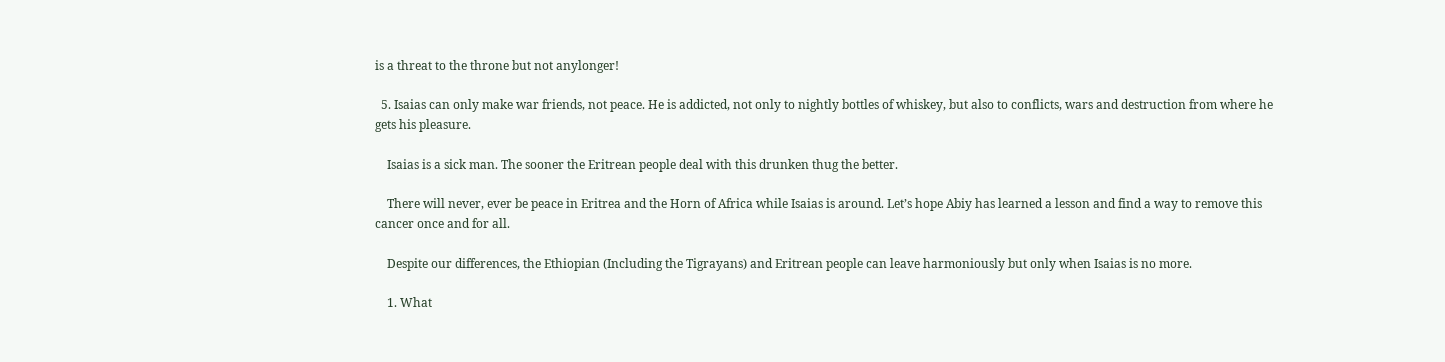is a threat to the throne but not anylonger!

  5. Isaias can only make war friends, not peace. He is addicted, not only to nightly bottles of whiskey, but also to conflicts, wars and destruction from where he gets his pleasure.

    Isaias is a sick man. The sooner the Eritrean people deal with this drunken thug the better.

    There will never, ever be peace in Eritrea and the Horn of Africa while Isaias is around. Let’s hope Abiy has learned a lesson and find a way to remove this cancer once and for all.

    Despite our differences, the Ethiopian (Including the Tigrayans) and Eritrean people can leave harmoniously but only when Isaias is no more.

    1. What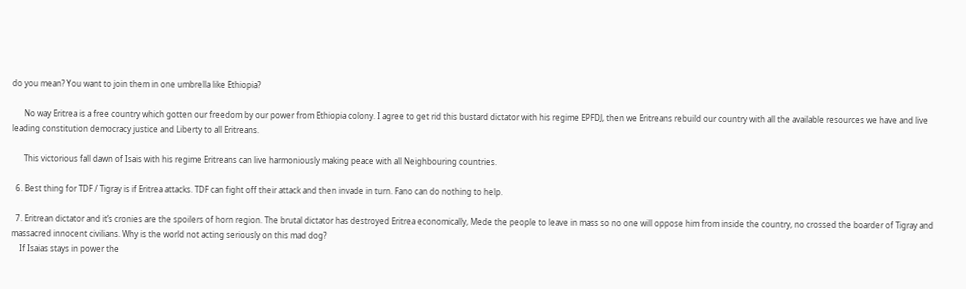do you mean? You want to join them in one umbrella like Ethiopia?

      No way Eritrea is a free country which gotten our freedom by our power from Ethiopia colony. I agree to get rid this bustard dictator with his regime EPFDJ, then we Eritreans rebuild our country with all the available resources we have and live leading constitution democracy justice and Liberty to all Eritreans.

      This victorious fall dawn of Isais with his regime Eritreans can live harmoniously making peace with all Neighbouring countries.

  6. Best thing for TDF / Tigray is if Eritrea attacks. TDF can fight off their attack and then invade in turn. Fano can do nothing to help.

  7. Eritrean dictator and it’s cronies are the spoilers of horn region. The brutal dictator has destroyed Eritrea economically, Mede the people to leave in mass so no one will oppose him from inside the country, no crossed the boarder of Tigray and massacred innocent civilians. Why is the world not acting seriously on this mad dog?
    If Isaias stays in power the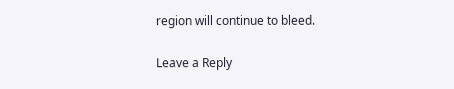region will continue to bleed.

Leave a Reply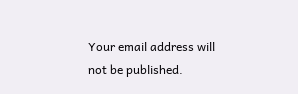Your email address will not be published.